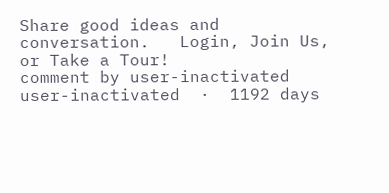Share good ideas and conversation.   Login, Join Us, or Take a Tour!
comment by user-inactivated
user-inactivated  ·  1192 days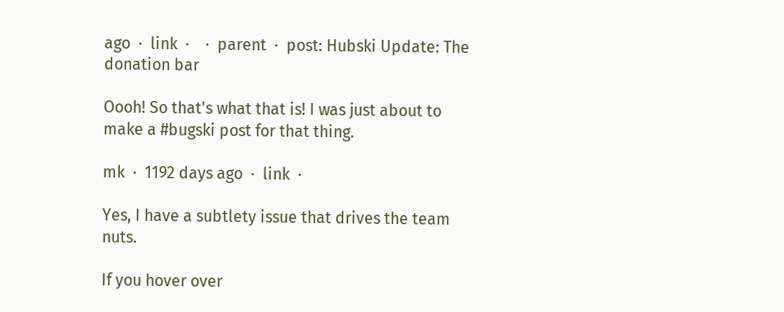ago  ·  link  ·    ·  parent  ·  post: Hubski Update: The donation bar

Oooh! So that's what that is! I was just about to make a #bugski post for that thing.

mk  ·  1192 days ago  ·  link  ·

Yes, I have a subtlety issue that drives the team nuts.

If you hover over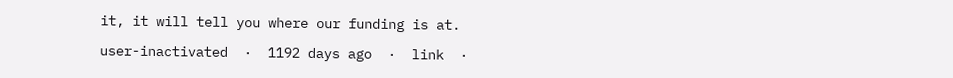it, it will tell you where our funding is at.

user-inactivated  ·  1192 days ago  ·  link  ·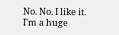No. No. I like it. I'm a huge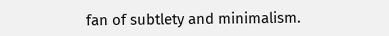fan of subtlety and minimalism.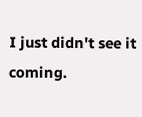I just didn't see it coming.